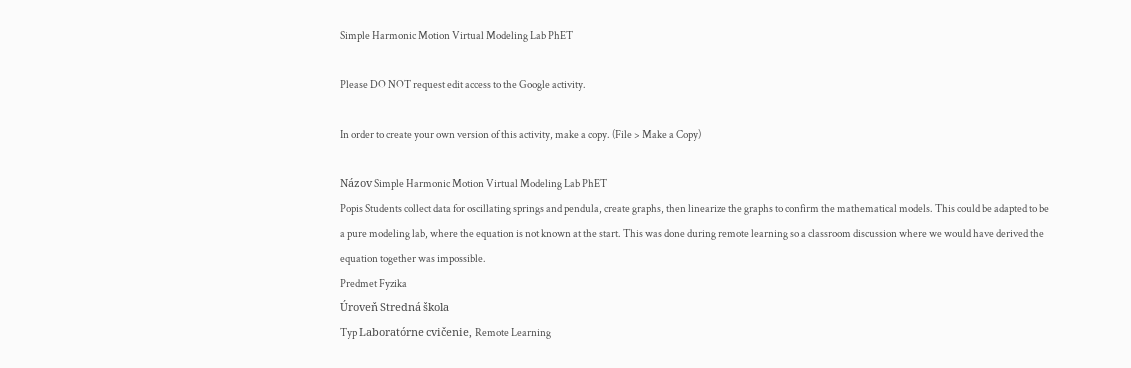Simple Harmonic Motion Virtual Modeling Lab PhET

Please DO NOT request edit access to the Google activity.

In order to create your own version of this activity, make a copy. (File > Make a Copy)

Názov Simple Harmonic Motion Virtual Modeling Lab PhET
Popis Students collect data for oscillating springs and pendula, create graphs, then linearize the graphs to confirm the mathematical models. This could be adapted to be a pure modeling lab, where the equation is not known at the start. This was done during remote learning so a classroom discussion where we would have derived the equation together was impossible.
Predmet Fyzika
Úroveň Stredná škola
Typ Laboratórne cvičenie, Remote Learning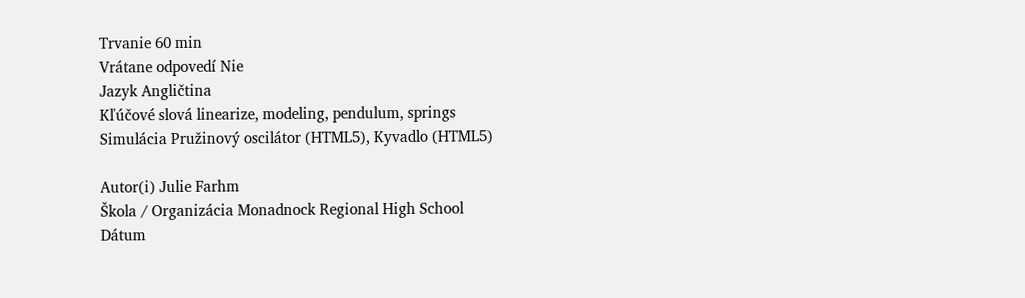Trvanie 60 min
Vrátane odpovedí Nie
Jazyk Angličtina
Kľúčové slová linearize, modeling, pendulum, springs
Simulácia Pružinový oscilátor (HTML5), Kyvadlo (HTML5)

Autor(i) Julie Farhm
Škola / Organizácia Monadnock Regional High School
Dátum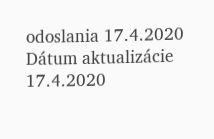odoslania 17.4.2020
Dátum aktualizácie 17.4.2020